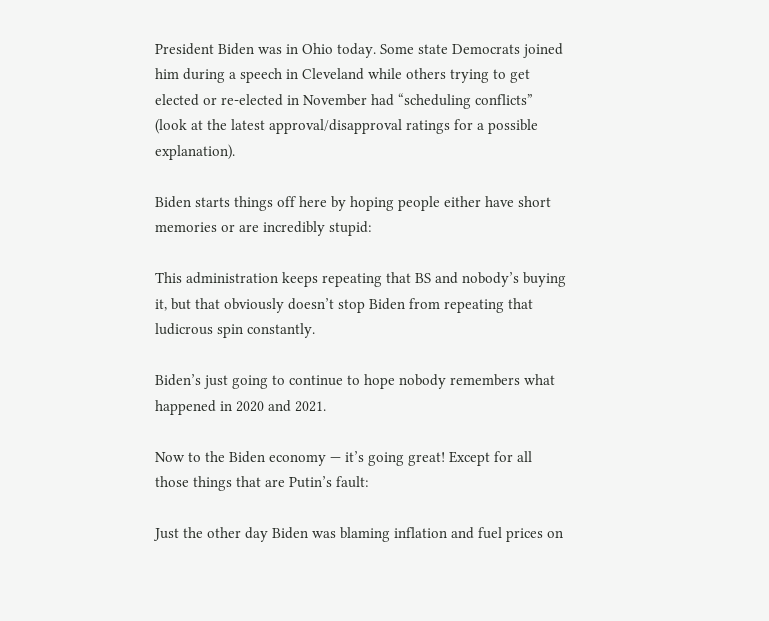President Biden was in Ohio today. Some state Democrats joined him during a speech in Cleveland while others trying to get elected or re-elected in November had “scheduling conflicts” (look at the latest approval/disapproval ratings for a possible explanation).

Biden starts things off here by hoping people either have short memories or are incredibly stupid:

This administration keeps repeating that BS and nobody’s buying it, but that obviously doesn’t stop Biden from repeating that ludicrous spin constantly.

Biden’s just going to continue to hope nobody remembers what happened in 2020 and 2021.

Now to the Biden economy — it’s going great! Except for all those things that are Putin’s fault:

Just the other day Biden was blaming inflation and fuel prices on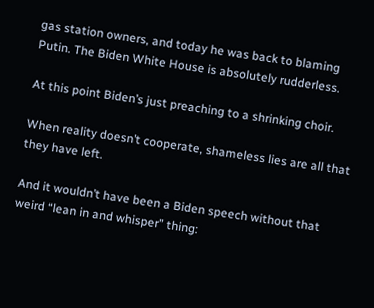gas station owners, and today he was back to blaming Putin. The Biden White House is absolutely rudderless.

At this point Biden’s just preaching to a shrinking choir.

When reality doesn’t cooperate, shameless lies are all that they have left.

And it wouldn’t have been a Biden speech without that weird “lean in and whisper” thing: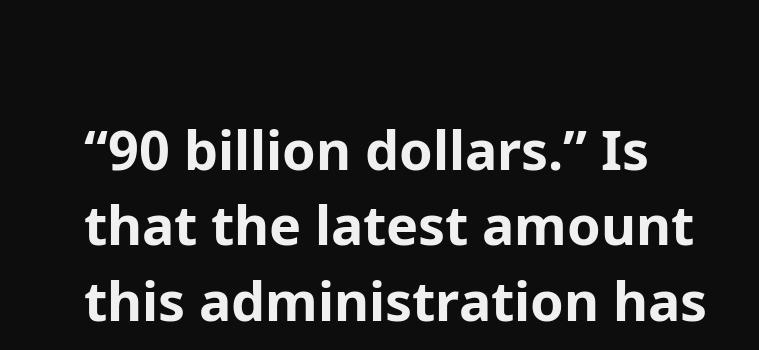“90 billion dollars.” Is that the latest amount this administration has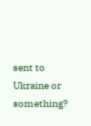sent to Ukraine or something?